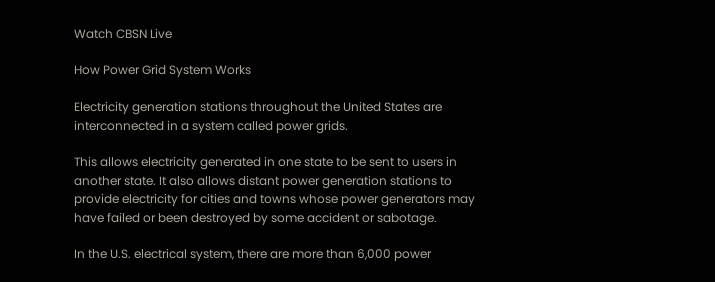Watch CBSN Live

How Power Grid System Works

Electricity generation stations throughout the United States are interconnected in a system called power grids.

This allows electricity generated in one state to be sent to users in another state. It also allows distant power generation stations to provide electricity for cities and towns whose power generators may have failed or been destroyed by some accident or sabotage.

In the U.S. electrical system, there are more than 6,000 power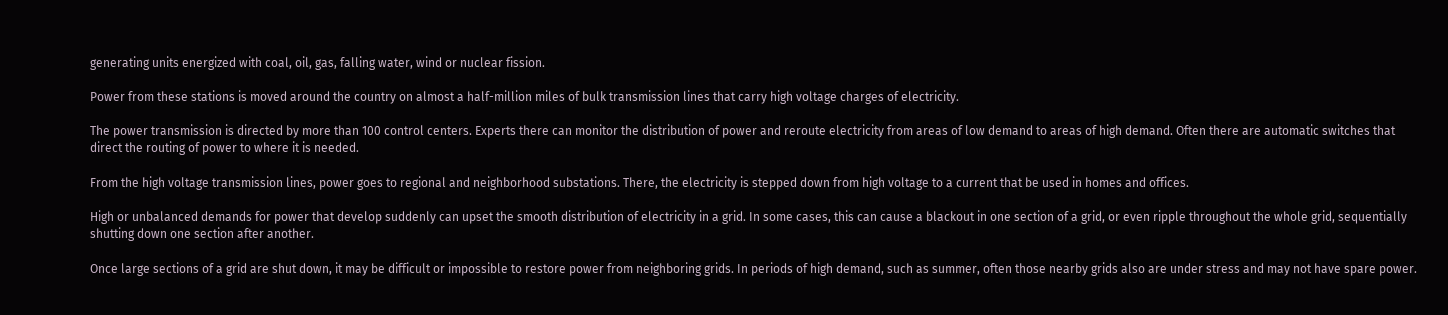generating units energized with coal, oil, gas, falling water, wind or nuclear fission.

Power from these stations is moved around the country on almost a half-million miles of bulk transmission lines that carry high voltage charges of electricity.

The power transmission is directed by more than 100 control centers. Experts there can monitor the distribution of power and reroute electricity from areas of low demand to areas of high demand. Often there are automatic switches that direct the routing of power to where it is needed.

From the high voltage transmission lines, power goes to regional and neighborhood substations. There, the electricity is stepped down from high voltage to a current that be used in homes and offices.

High or unbalanced demands for power that develop suddenly can upset the smooth distribution of electricity in a grid. In some cases, this can cause a blackout in one section of a grid, or even ripple throughout the whole grid, sequentially shutting down one section after another.

Once large sections of a grid are shut down, it may be difficult or impossible to restore power from neighboring grids. In periods of high demand, such as summer, often those nearby grids also are under stress and may not have spare power.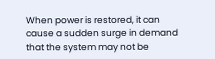When power is restored, it can cause a sudden surge in demand that the system may not be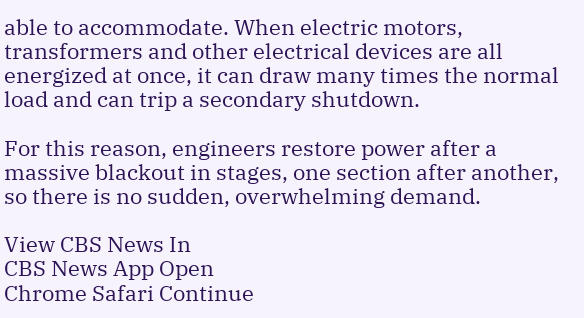able to accommodate. When electric motors, transformers and other electrical devices are all energized at once, it can draw many times the normal load and can trip a secondary shutdown.

For this reason, engineers restore power after a massive blackout in stages, one section after another, so there is no sudden, overwhelming demand.

View CBS News In
CBS News App Open
Chrome Safari Continue